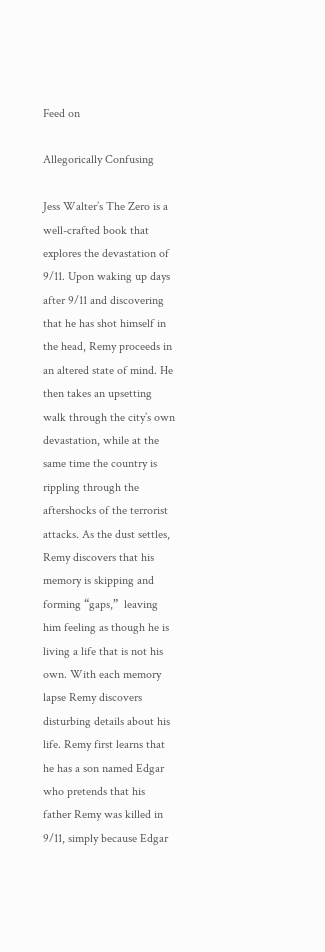Feed on

Allegorically Confusing

Jess Walter’s The Zero is a well-crafted book that explores the devastation of 9/11. Upon waking up days after 9/11 and discovering that he has shot himself in the head, Remy proceeds in an altered state of mind. He then takes an upsetting walk through the city’s own devastation, while at the same time the country is rippling through the aftershocks of the terrorist attacks. As the dust settles, Remy discovers that his memory is skipping and forming “gaps,”  leaving him feeling as though he is living a life that is not his own. With each memory lapse Remy discovers disturbing details about his life. Remy first learns that he has a son named Edgar who pretends that his father Remy was killed in 9/11, simply because Edgar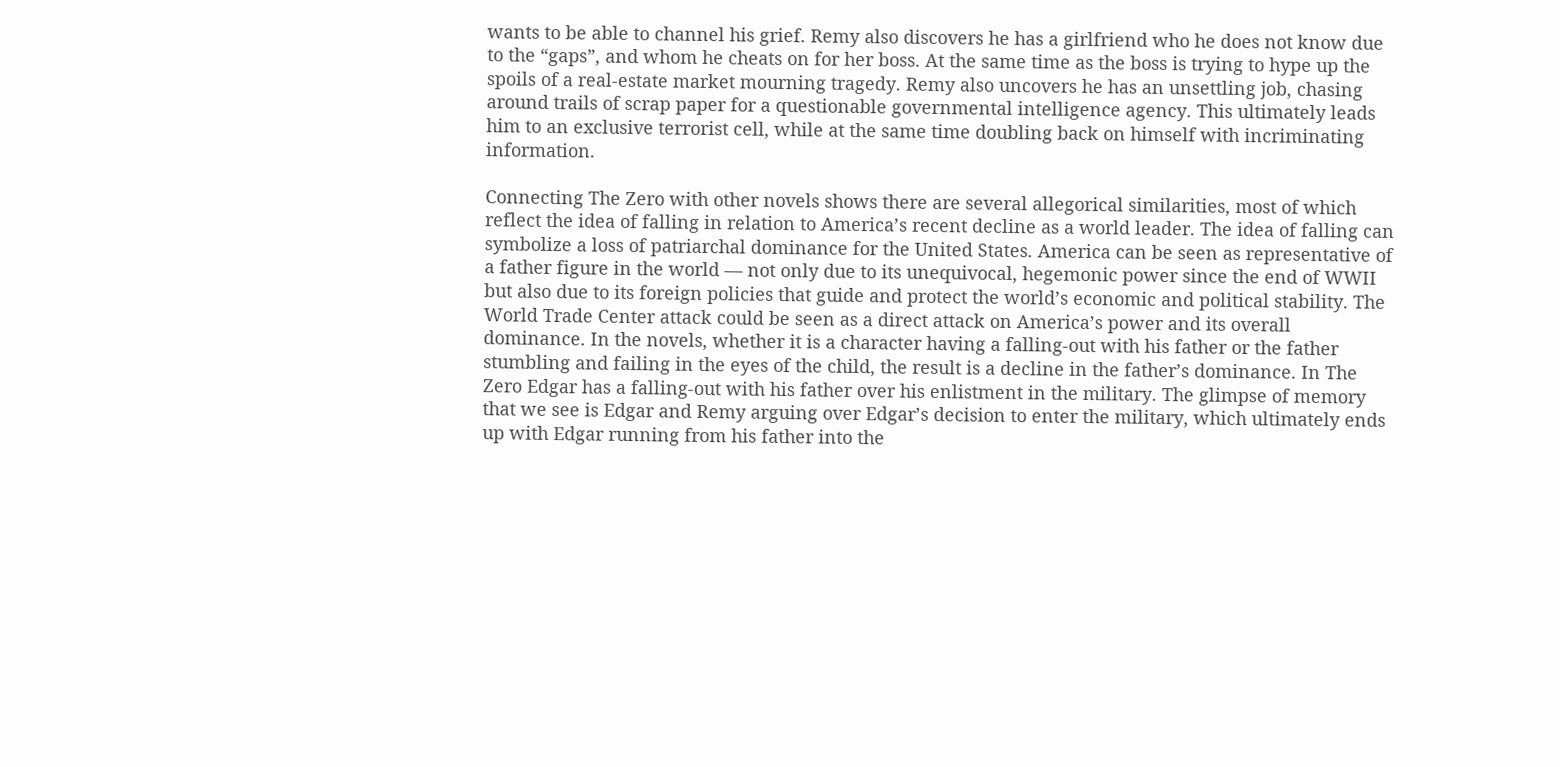wants to be able to channel his grief. Remy also discovers he has a girlfriend who he does not know due to the “gaps”, and whom he cheats on for her boss. At the same time as the boss is trying to hype up the spoils of a real-estate market mourning tragedy. Remy also uncovers he has an unsettling job, chasing around trails of scrap paper for a questionable governmental intelligence agency. This ultimately leads him to an exclusive terrorist cell, while at the same time doubling back on himself with incriminating information.

Connecting The Zero with other novels shows there are several allegorical similarities, most of which reflect the idea of falling in relation to America’s recent decline as a world leader. The idea of falling can symbolize a loss of patriarchal dominance for the United States. America can be seen as representative of a father figure in the world — not only due to its unequivocal, hegemonic power since the end of WWII but also due to its foreign policies that guide and protect the world’s economic and political stability. The World Trade Center attack could be seen as a direct attack on America’s power and its overall dominance. In the novels, whether it is a character having a falling-out with his father or the father stumbling and failing in the eyes of the child, the result is a decline in the father’s dominance. In The Zero Edgar has a falling-out with his father over his enlistment in the military. The glimpse of memory that we see is Edgar and Remy arguing over Edgar’s decision to enter the military, which ultimately ends up with Edgar running from his father into the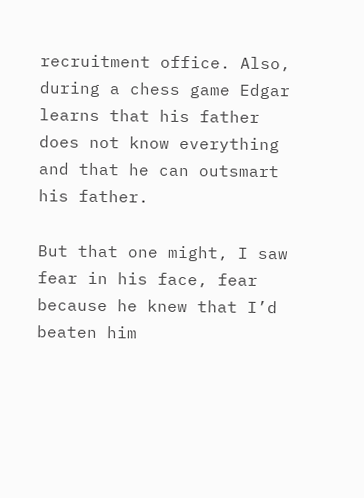recruitment office. Also, during a chess game Edgar learns that his father does not know everything and that he can outsmart his father.

But that one might, I saw fear in his face, fear because he knew that I’d beaten him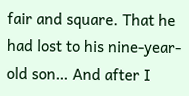fair and square. That he had lost to his nine-year-old son… And after I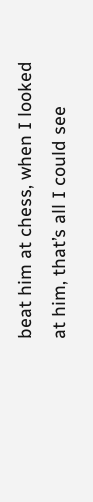beat him at chess, when I looked at him, that’s all I could see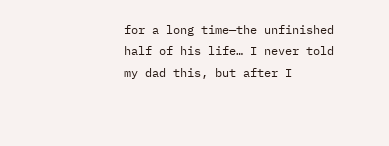for a long time—the unfinished half of his life… I never told my dad this, but after I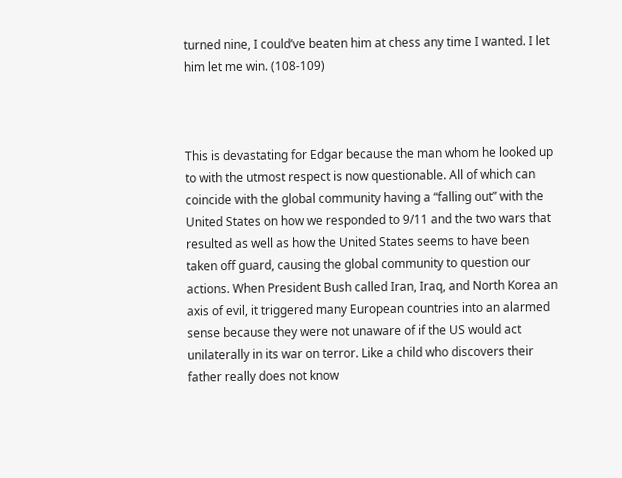turned nine, I could’ve beaten him at chess any time I wanted. I let him let me win. (108-109)



This is devastating for Edgar because the man whom he looked up to with the utmost respect is now questionable. All of which can coincide with the global community having a “falling out” with the United States on how we responded to 9/11 and the two wars that resulted as well as how the United States seems to have been taken off guard, causing the global community to question our actions. When President Bush called Iran, Iraq, and North Korea an axis of evil, it triggered many European countries into an alarmed sense because they were not unaware of if the US would act unilaterally in its war on terror. Like a child who discovers their father really does not know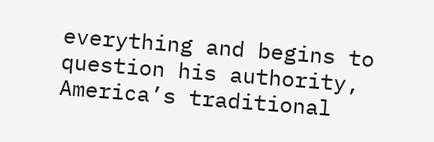everything and begins to question his authority, America’s traditional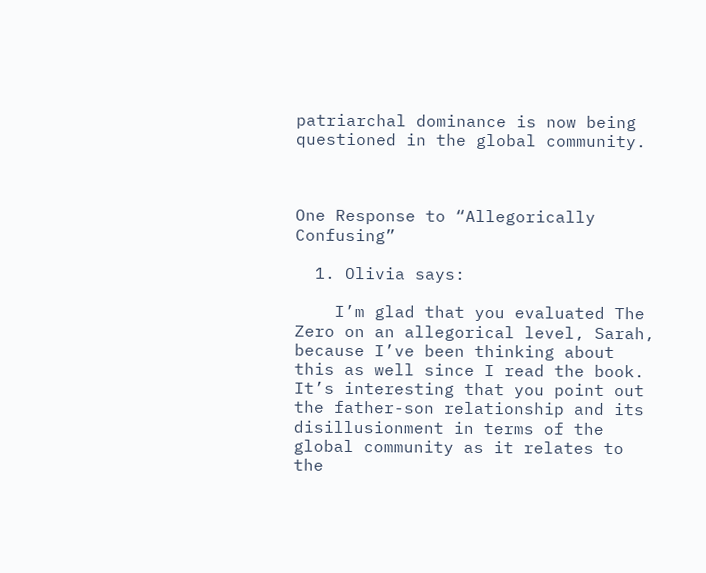patriarchal dominance is now being questioned in the global community.



One Response to “Allegorically Confusing”

  1. Olivia says:

    I’m glad that you evaluated The Zero on an allegorical level, Sarah, because I’ve been thinking about this as well since I read the book. It’s interesting that you point out the father-son relationship and its disillusionment in terms of the global community as it relates to the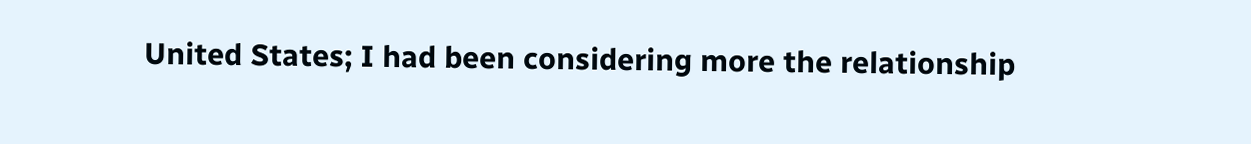United States; I had been considering more the relationship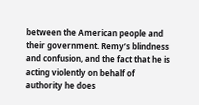between the American people and their government. Remy’s blindness and confusion, and the fact that he is acting violently on behalf of authority he does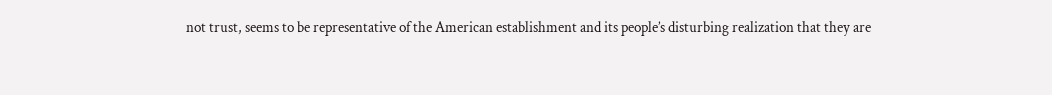not trust, seems to be representative of the American establishment and its people’s disturbing realization that they are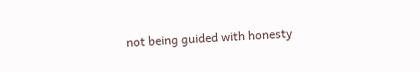not being guided with honesty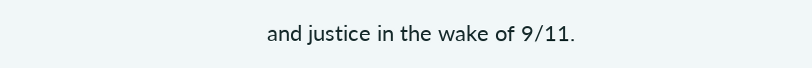and justice in the wake of 9/11.